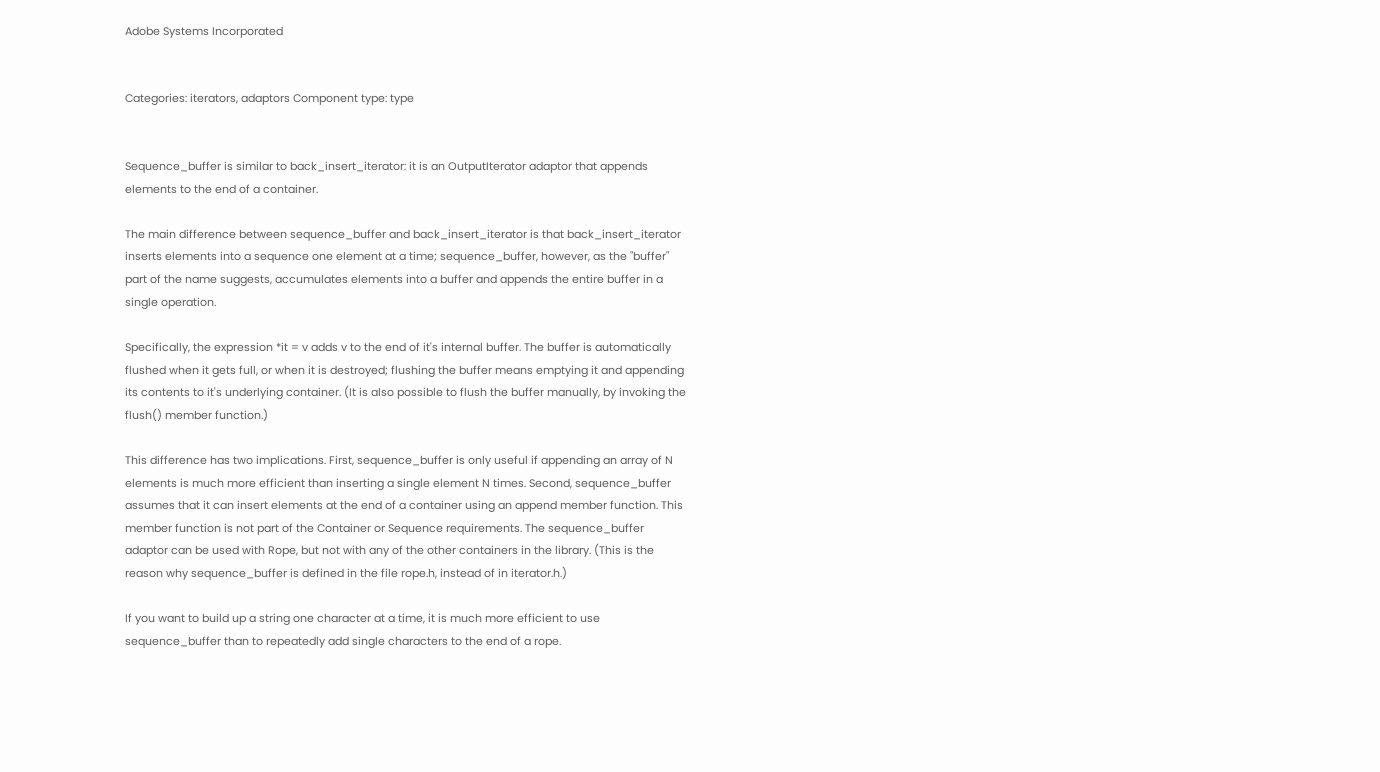Adobe Systems Incorporated


Categories: iterators, adaptors Component type: type


Sequence_buffer is similar to back_insert_iterator: it is an OutputIterator adaptor that appends elements to the end of a container.

The main difference between sequence_buffer and back_insert_iterator is that back_insert_iterator inserts elements into a sequence one element at a time; sequence_buffer, however, as the "buffer" part of the name suggests, accumulates elements into a buffer and appends the entire buffer in a single operation.

Specifically, the expression *it = v adds v to the end of it's internal buffer. The buffer is automatically flushed when it gets full, or when it is destroyed; flushing the buffer means emptying it and appending its contents to it's underlying container. (It is also possible to flush the buffer manually, by invoking the flush() member function.)

This difference has two implications. First, sequence_buffer is only useful if appending an array of N elements is much more efficient than inserting a single element N times. Second, sequence_buffer assumes that it can insert elements at the end of a container using an append member function. This member function is not part of the Container or Sequence requirements. The sequence_buffer adaptor can be used with Rope, but not with any of the other containers in the library. (This is the reason why sequence_buffer is defined in the file rope.h, instead of in iterator.h.)

If you want to build up a string one character at a time, it is much more efficient to use sequence_buffer than to repeatedly add single characters to the end of a rope.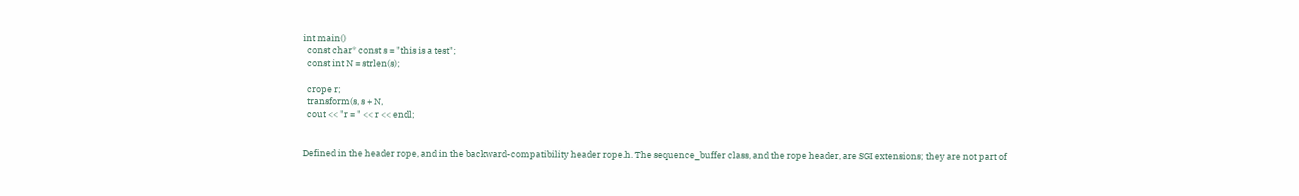int main()
  const char* const s = "this is a test";
  const int N = strlen(s);

  crope r;
  transform(s, s + N,
  cout << "r = " << r << endl;


Defined in the header rope, and in the backward-compatibility header rope.h. The sequence_buffer class, and the rope header, are SGI extensions; they are not part of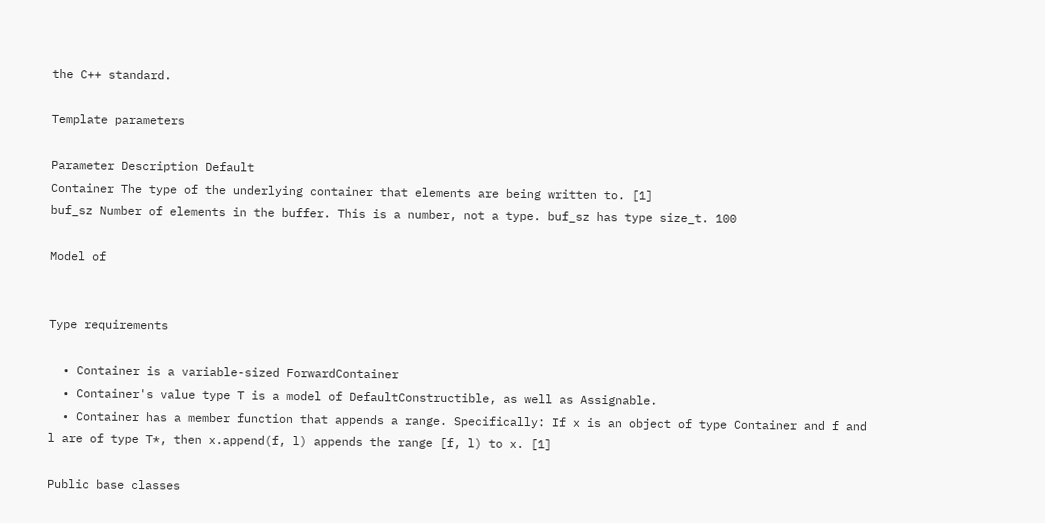the C++ standard.

Template parameters

Parameter Description Default
Container The type of the underlying container that elements are being written to. [1]
buf_sz Number of elements in the buffer. This is a number, not a type. buf_sz has type size_t. 100

Model of


Type requirements

  • Container is a variable-sized ForwardContainer
  • Container's value type T is a model of DefaultConstructible, as well as Assignable.
  • Container has a member function that appends a range. Specifically: If x is an object of type Container and f and l are of type T*, then x.append(f, l) appends the range [f, l) to x. [1]

Public base classes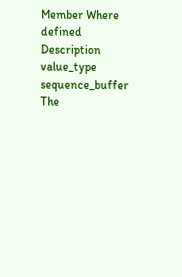Member Where defined Description
value_type sequence_buffer The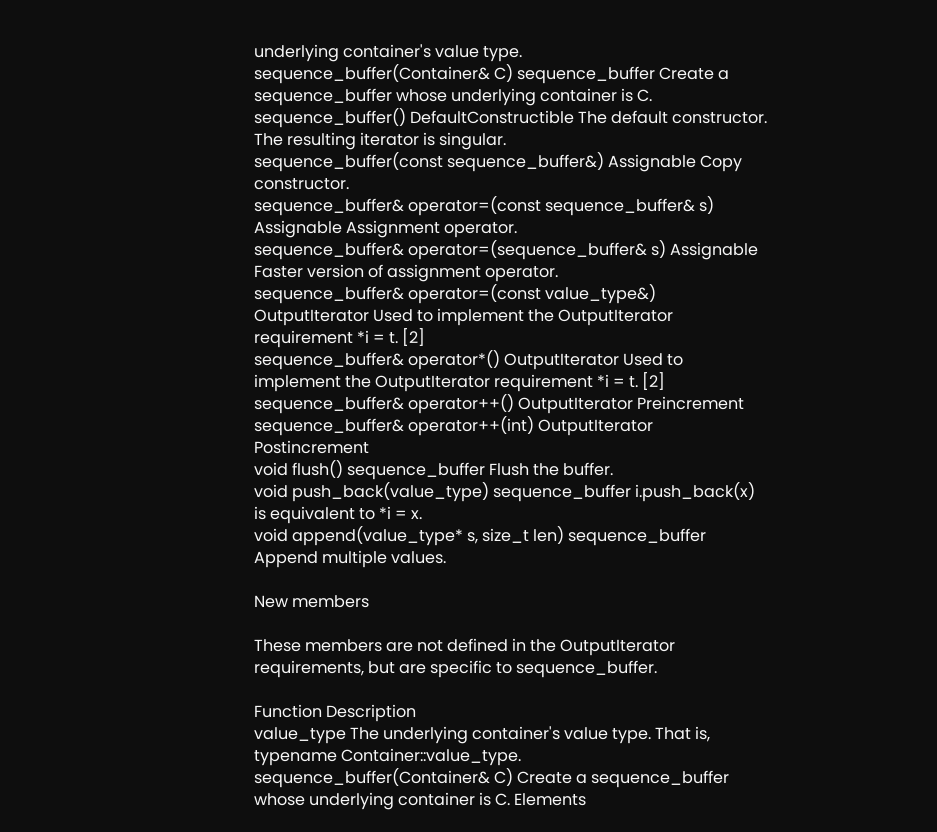underlying container's value type.
sequence_buffer(Container& C) sequence_buffer Create a sequence_buffer whose underlying container is C.
sequence_buffer() DefaultConstructible The default constructor. The resulting iterator is singular.
sequence_buffer(const sequence_buffer&) Assignable Copy constructor.
sequence_buffer& operator=(const sequence_buffer& s) Assignable Assignment operator.
sequence_buffer& operator=(sequence_buffer& s) Assignable Faster version of assignment operator.
sequence_buffer& operator=(const value_type&) OutputIterator Used to implement the OutputIterator requirement *i = t. [2]
sequence_buffer& operator*() OutputIterator Used to implement the OutputIterator requirement *i = t. [2]
sequence_buffer& operator++() OutputIterator Preincrement
sequence_buffer& operator++(int) OutputIterator Postincrement
void flush() sequence_buffer Flush the buffer.
void push_back(value_type) sequence_buffer i.push_back(x) is equivalent to *i = x.
void append(value_type* s, size_t len) sequence_buffer Append multiple values.

New members

These members are not defined in the OutputIterator requirements, but are specific to sequence_buffer.

Function Description
value_type The underlying container's value type. That is, typename Container::value_type.
sequence_buffer(Container& C) Create a sequence_buffer whose underlying container is C. Elements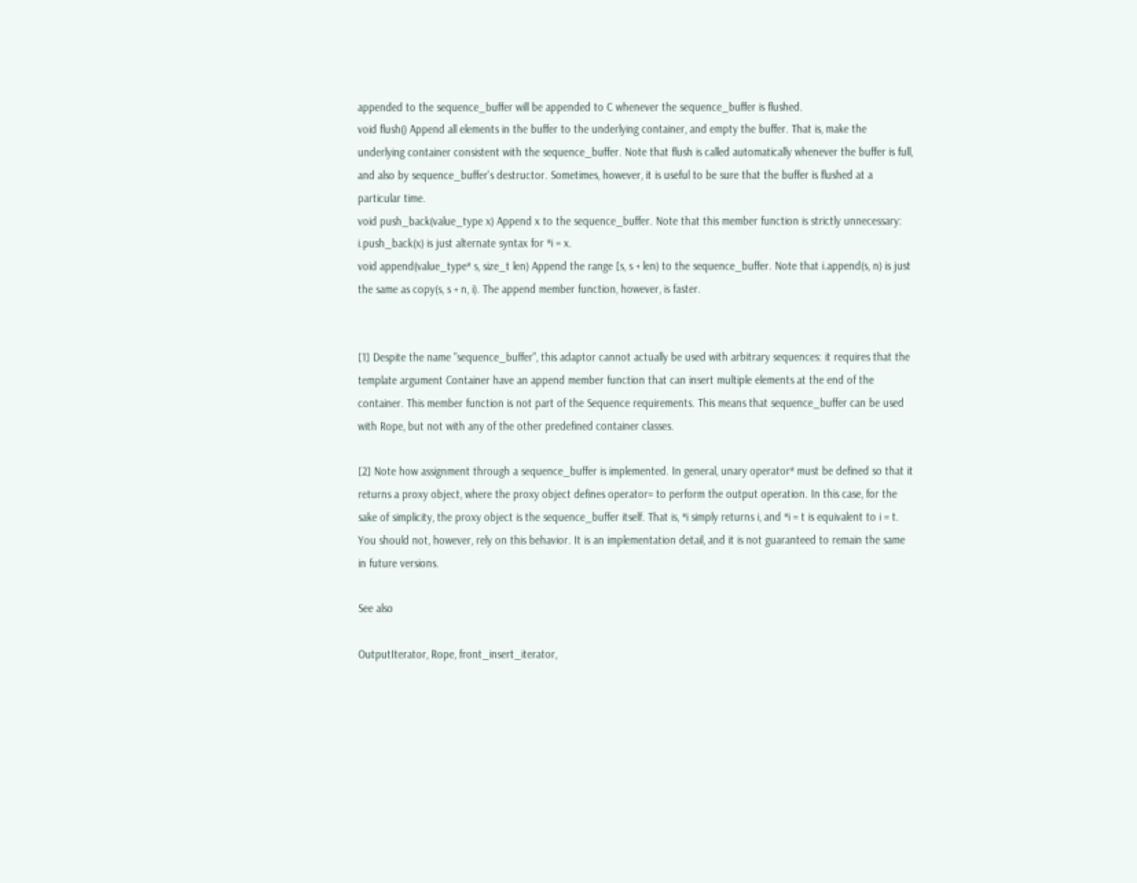appended to the sequence_buffer will be appended to C whenever the sequence_buffer is flushed.
void flush() Append all elements in the buffer to the underlying container, and empty the buffer. That is, make the underlying container consistent with the sequence_buffer. Note that flush is called automatically whenever the buffer is full, and also by sequence_buffer's destructor. Sometimes, however, it is useful to be sure that the buffer is flushed at a particular time.
void push_back(value_type x) Append x to the sequence_buffer. Note that this member function is strictly unnecessary: i.push_back(x) is just alternate syntax for *i = x.
void append(value_type* s, size_t len) Append the range [s, s + len) to the sequence_buffer. Note that i.append(s, n) is just the same as copy(s, s + n, i). The append member function, however, is faster.


[1] Despite the name "sequence_buffer", this adaptor cannot actually be used with arbitrary sequences: it requires that the template argument Container have an append member function that can insert multiple elements at the end of the container. This member function is not part of the Sequence requirements. This means that sequence_buffer can be used with Rope, but not with any of the other predefined container classes.

[2] Note how assignment through a sequence_buffer is implemented. In general, unary operator* must be defined so that it returns a proxy object, where the proxy object defines operator= to perform the output operation. In this case, for the sake of simplicity, the proxy object is the sequence_buffer itself. That is, *i simply returns i, and *i = t is equivalent to i = t. You should not, however, rely on this behavior. It is an implementation detail, and it is not guaranteed to remain the same in future versions.

See also

OutputIterator, Rope, front_insert_iterator,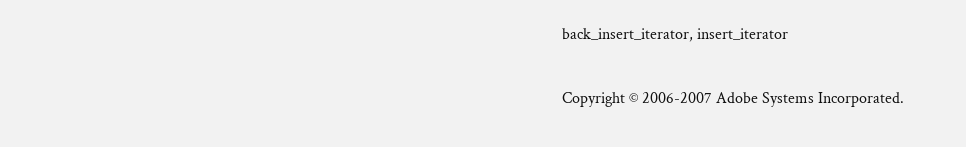back_insert_iterator, insert_iterator

Copyright © 2006-2007 Adobe Systems Incorporated.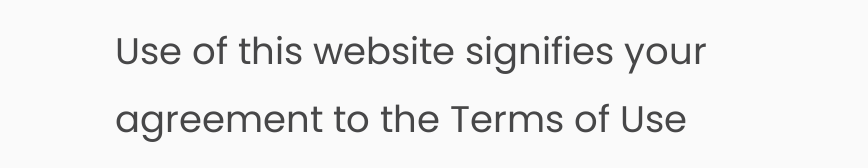Use of this website signifies your agreement to the Terms of Use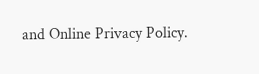and Online Privacy Policy.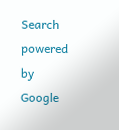Search powered by Google